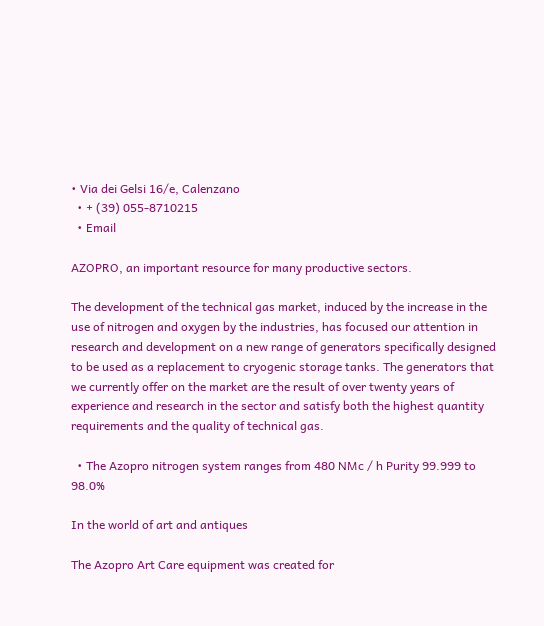• Via dei Gelsi 16/e, Calenzano
  • + (39) 055-8710215
  • Email

AZOPRO, an important resource for many productive sectors.

The development of the technical gas market, induced by the increase in the use of nitrogen and oxygen by the industries, has focused our attention in research and development on a new range of generators specifically designed to be used as a replacement to cryogenic storage tanks. The generators that we currently offer on the market are the result of over twenty years of experience and research in the sector and satisfy both the highest quantity requirements and the quality of technical gas.

  • The Azopro nitrogen system ranges from 480 NMc / h Purity 99.999 to 98.0%

In the world of art and antiques

The Azopro Art Care equipment was created for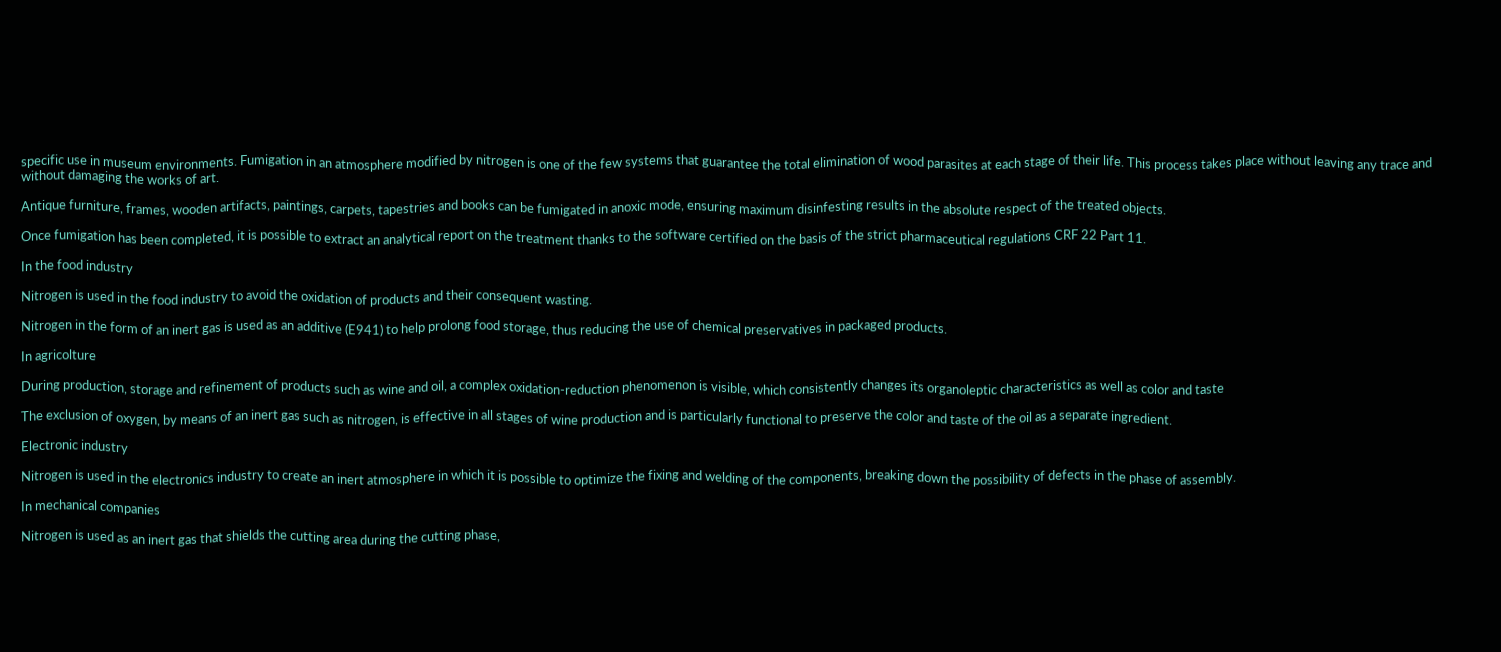specific use in museum environments. Fumigation in an atmosphere modified by nitrogen is one of the few systems that guarantee the total elimination of wood parasites at each stage of their life. This process takes place without leaving any trace and without damaging the works of art.

Antique furniture, frames, wooden artifacts, paintings, carpets, tapestries and books can be fumigated in anoxic mode, ensuring maximum disinfesting results in the absolute respect of the treated objects.

Once fumigation has been completed, it is possible to extract an analytical report on the treatment thanks to the software certified on the basis of the strict pharmaceutical regulations CRF 22 Part 11.

In the food industry

Nitrogen is used in the food industry to avoid the oxidation of products and their consequent wasting.

Nitrogen in the form of an inert gas is used as an additive (E941) to help prolong food storage, thus reducing the use of chemical preservatives in packaged products.

In agricolture

During production, storage and refinement of products such as wine and oil, a complex oxidation-reduction phenomenon is visible, which consistently changes its organoleptic characteristics as well as color and taste

The exclusion of oxygen, by means of an inert gas such as nitrogen, is effective in all stages of wine production and is particularly functional to preserve the color and taste of the oil as a separate ingredient.

Electronic industry

Nitrogen is used in the electronics industry to create an inert atmosphere in which it is possible to optimize the fixing and welding of the components, breaking down the possibility of defects in the phase of assembly.

In mechanical companies

Nitrogen is used as an inert gas that shields the cutting area during the cutting phase,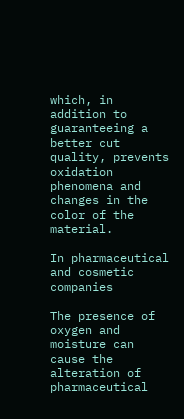which, in addition to guaranteeing a better cut quality, prevents oxidation phenomena and changes in the color of the material.

In pharmaceutical and cosmetic companies

The presence of oxygen and moisture can cause the alteration of pharmaceutical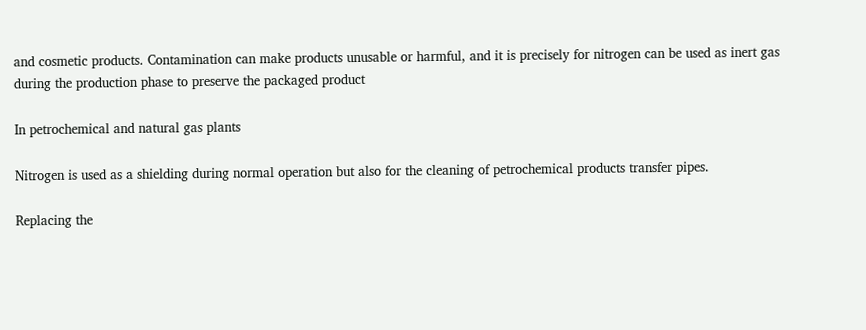and cosmetic products. Contamination can make products unusable or harmful, and it is precisely for nitrogen can be used as inert gas during the production phase to preserve the packaged product

In petrochemical and natural gas plants

Nitrogen is used as a shielding during normal operation but also for the cleaning of petrochemical products transfer pipes.

Replacing the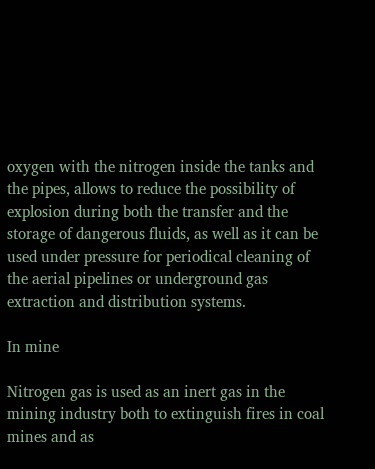oxygen with the nitrogen inside the tanks and the pipes, allows to reduce the possibility of explosion during both the transfer and the storage of dangerous fluids, as well as it can be used under pressure for periodical cleaning of the aerial pipelines or underground gas extraction and distribution systems.

In mine

Nitrogen gas is used as an inert gas in the mining industry both to extinguish fires in coal mines and as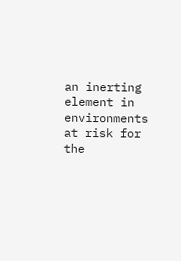an inerting element in environments at risk for the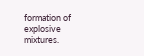formation of explosive mixtures.